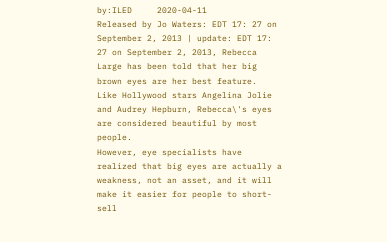by:ILED     2020-04-11
Released by Jo Waters: EDT 17: 27 on September 2, 2013 | update: EDT 17: 27 on September 2, 2013, Rebecca Large has been told that her big brown eyes are her best feature.
Like Hollywood stars Angelina Jolie and Audrey Hepburn, Rebecca\'s eyes are considered beautiful by most people.
However, eye specialists have realized that big eyes are actually a weakness, not an asset, and it will make it easier for people to short-sell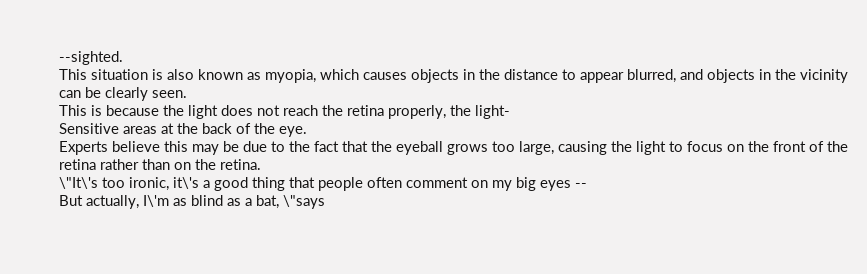--sighted.
This situation is also known as myopia, which causes objects in the distance to appear blurred, and objects in the vicinity can be clearly seen.
This is because the light does not reach the retina properly, the light-
Sensitive areas at the back of the eye.
Experts believe this may be due to the fact that the eyeball grows too large, causing the light to focus on the front of the retina rather than on the retina.
\"It\'s too ironic, it\'s a good thing that people often comment on my big eyes --
But actually, I\'m as blind as a bat, \"says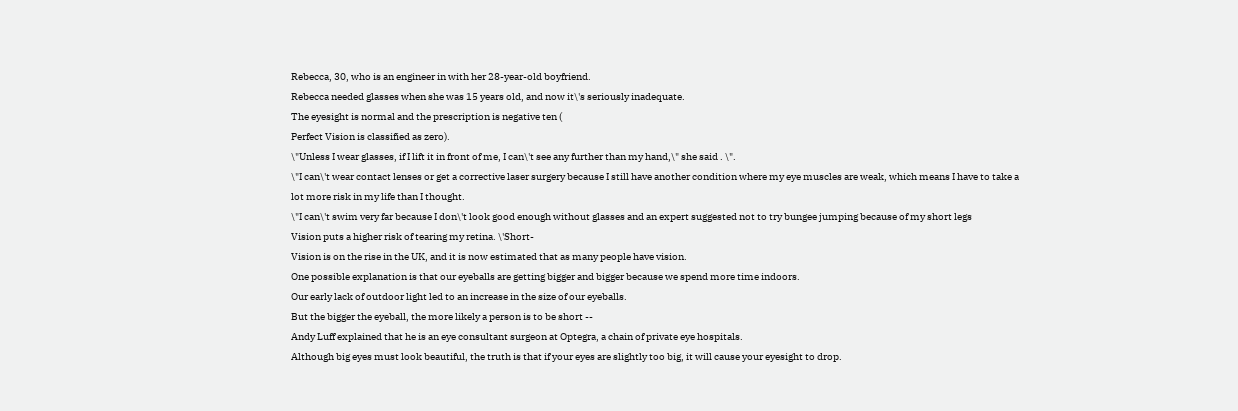Rebecca, 30, who is an engineer in with her 28-year-old boyfriend.
Rebecca needed glasses when she was 15 years old, and now it\'s seriously inadequate.
The eyesight is normal and the prescription is negative ten (
Perfect Vision is classified as zero).
\"Unless I wear glasses, if I lift it in front of me, I can\'t see any further than my hand,\" she said . \".
\"I can\'t wear contact lenses or get a corrective laser surgery because I still have another condition where my eye muscles are weak, which means I have to take a lot more risk in my life than I thought.
\"I can\'t swim very far because I don\'t look good enough without glasses and an expert suggested not to try bungee jumping because of my short legs
Vision puts a higher risk of tearing my retina. \'Short-
Vision is on the rise in the UK, and it is now estimated that as many people have vision.
One possible explanation is that our eyeballs are getting bigger and bigger because we spend more time indoors.
Our early lack of outdoor light led to an increase in the size of our eyeballs.
But the bigger the eyeball, the more likely a person is to be short --
Andy Luff explained that he is an eye consultant surgeon at Optegra, a chain of private eye hospitals.
Although big eyes must look beautiful, the truth is that if your eyes are slightly too big, it will cause your eyesight to drop.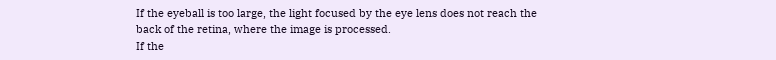If the eyeball is too large, the light focused by the eye lens does not reach the back of the retina, where the image is processed.
If the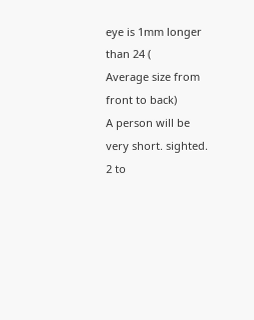eye is 1mm longer than 24 (
Average size from front to back)
A person will be very short. sighted.
2 to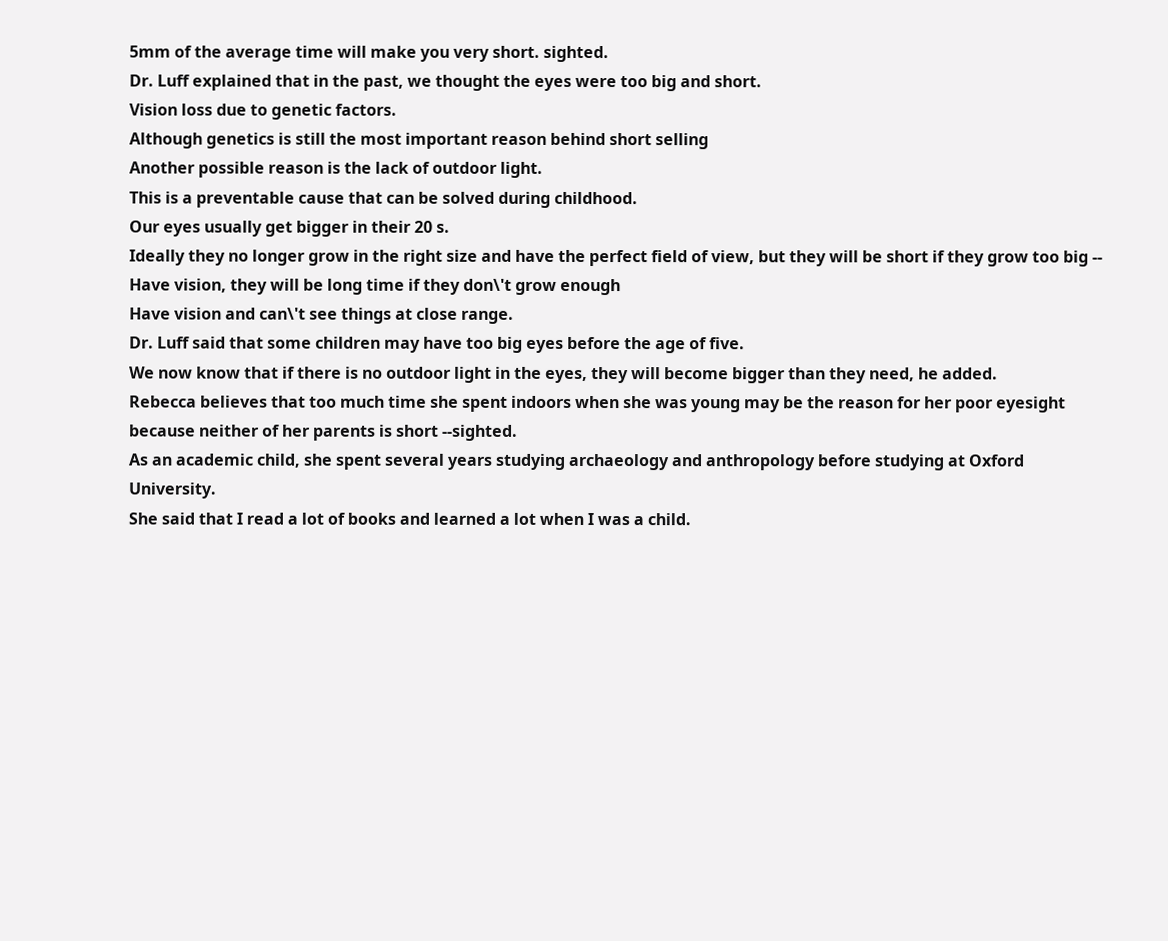5mm of the average time will make you very short. sighted.
Dr. Luff explained that in the past, we thought the eyes were too big and short.
Vision loss due to genetic factors.
Although genetics is still the most important reason behind short selling
Another possible reason is the lack of outdoor light.
This is a preventable cause that can be solved during childhood.
Our eyes usually get bigger in their 20 s.
Ideally they no longer grow in the right size and have the perfect field of view, but they will be short if they grow too big --
Have vision, they will be long time if they don\'t grow enough
Have vision and can\'t see things at close range.
Dr. Luff said that some children may have too big eyes before the age of five.
We now know that if there is no outdoor light in the eyes, they will become bigger than they need, he added.
Rebecca believes that too much time she spent indoors when she was young may be the reason for her poor eyesight because neither of her parents is short --sighted.
As an academic child, she spent several years studying archaeology and anthropology before studying at Oxford University.
She said that I read a lot of books and learned a lot when I was a child.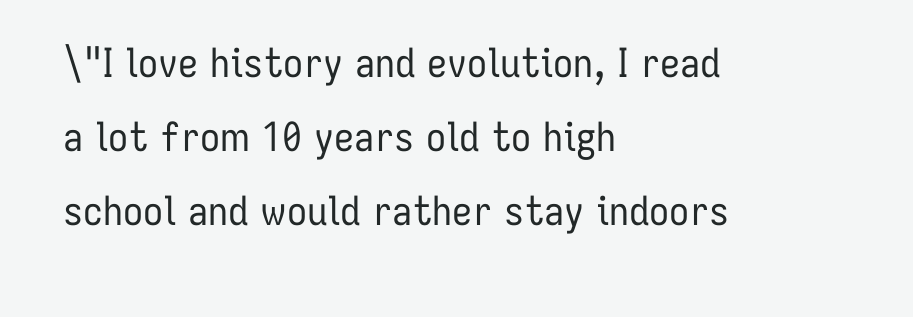\"I love history and evolution, I read a lot from 10 years old to high school and would rather stay indoors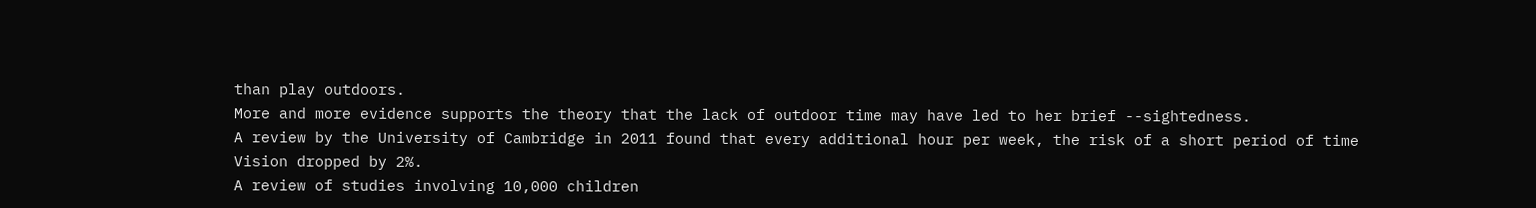than play outdoors.
More and more evidence supports the theory that the lack of outdoor time may have led to her brief --sightedness.
A review by the University of Cambridge in 2011 found that every additional hour per week, the risk of a short period of time
Vision dropped by 2%.
A review of studies involving 10,000 children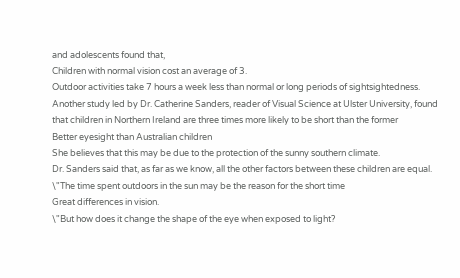and adolescents found that,
Children with normal vision cost an average of 3.
Outdoor activities take 7 hours a week less than normal or long periods of sightsightedness.
Another study led by Dr. Catherine Sanders, reader of Visual Science at Ulster University, found that children in Northern Ireland are three times more likely to be short than the former
Better eyesight than Australian children
She believes that this may be due to the protection of the sunny southern climate.
Dr. Sanders said that, as far as we know, all the other factors between these children are equal.
\"The time spent outdoors in the sun may be the reason for the short time
Great differences in vision.
\"But how does it change the shape of the eye when exposed to light?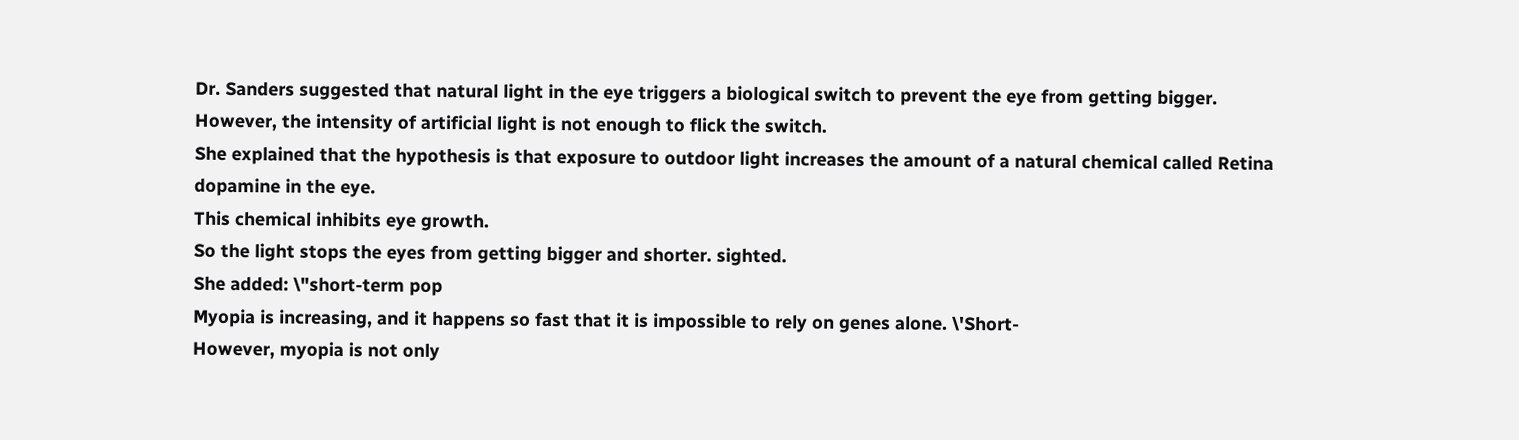Dr. Sanders suggested that natural light in the eye triggers a biological switch to prevent the eye from getting bigger.
However, the intensity of artificial light is not enough to flick the switch.
She explained that the hypothesis is that exposure to outdoor light increases the amount of a natural chemical called Retina dopamine in the eye.
This chemical inhibits eye growth.
So the light stops the eyes from getting bigger and shorter. sighted.
She added: \"short-term pop
Myopia is increasing, and it happens so fast that it is impossible to rely on genes alone. \'Short-
However, myopia is not only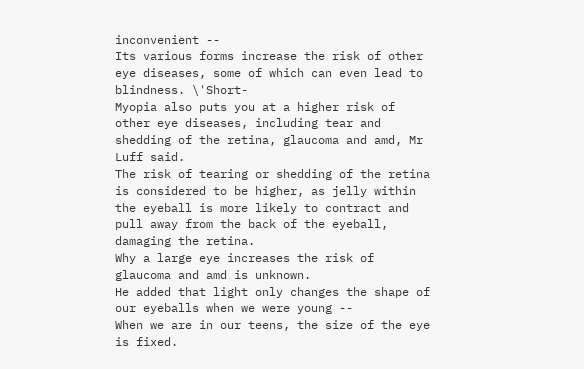inconvenient --
Its various forms increase the risk of other eye diseases, some of which can even lead to blindness. \'Short-
Myopia also puts you at a higher risk of other eye diseases, including tear and shedding of the retina, glaucoma and amd, Mr Luff said.
The risk of tearing or shedding of the retina is considered to be higher, as jelly within the eyeball is more likely to contract and pull away from the back of the eyeball, damaging the retina.
Why a large eye increases the risk of glaucoma and amd is unknown.
He added that light only changes the shape of our eyeballs when we were young --
When we are in our teens, the size of the eye is fixed.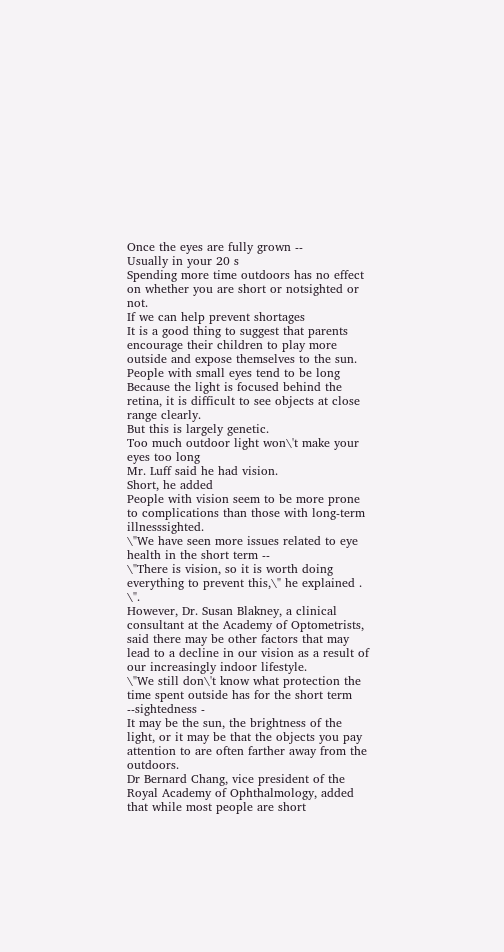Once the eyes are fully grown --
Usually in your 20 s
Spending more time outdoors has no effect on whether you are short or notsighted or not.
If we can help prevent shortages
It is a good thing to suggest that parents encourage their children to play more outside and expose themselves to the sun.
People with small eyes tend to be long
Because the light is focused behind the retina, it is difficult to see objects at close range clearly.
But this is largely genetic.
Too much outdoor light won\'t make your eyes too long
Mr. Luff said he had vision.
Short, he added
People with vision seem to be more prone to complications than those with long-term illnesssighted.
\"We have seen more issues related to eye health in the short term --
\"There is vision, so it is worth doing everything to prevent this,\" he explained . \".
However, Dr. Susan Blakney, a clinical consultant at the Academy of Optometrists, said there may be other factors that may lead to a decline in our vision as a result of our increasingly indoor lifestyle.
\"We still don\'t know what protection the time spent outside has for the short term --sightedness -
It may be the sun, the brightness of the light, or it may be that the objects you pay attention to are often farther away from the outdoors.
Dr Bernard Chang, vice president of the Royal Academy of Ophthalmology, added that while most people are short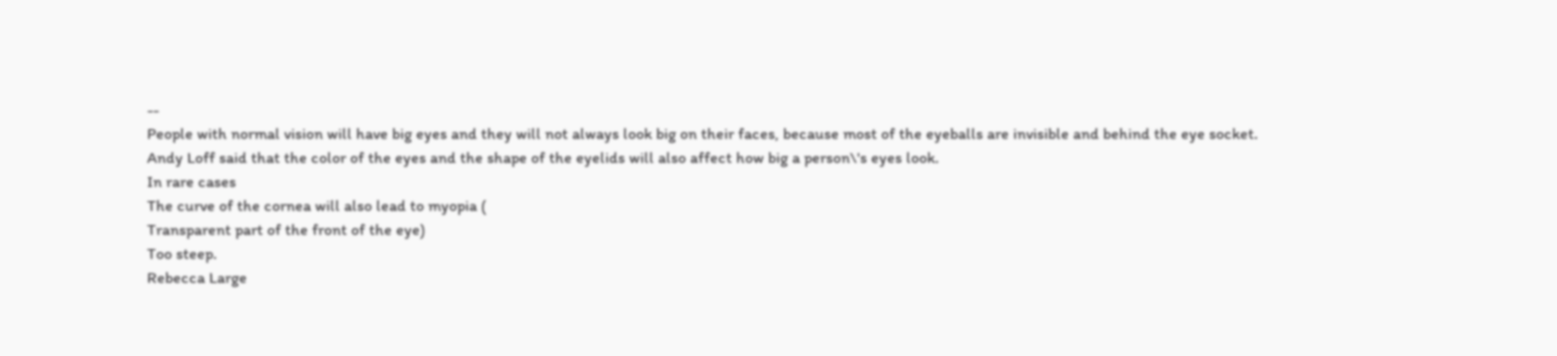--
People with normal vision will have big eyes and they will not always look big on their faces, because most of the eyeballs are invisible and behind the eye socket.
Andy Loff said that the color of the eyes and the shape of the eyelids will also affect how big a person\'s eyes look.
In rare cases
The curve of the cornea will also lead to myopia (
Transparent part of the front of the eye)
Too steep.
Rebecca Large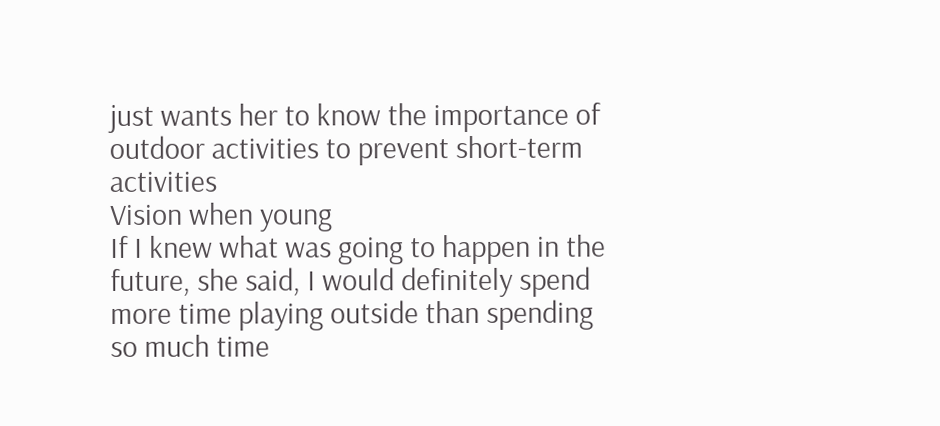just wants her to know the importance of outdoor activities to prevent short-term activities
Vision when young
If I knew what was going to happen in the future, she said, I would definitely spend more time playing outside than spending so much time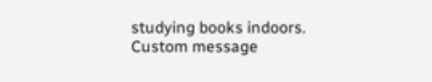studying books indoors.
Custom message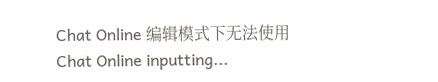Chat Online 编辑模式下无法使用
Chat Online inputting...